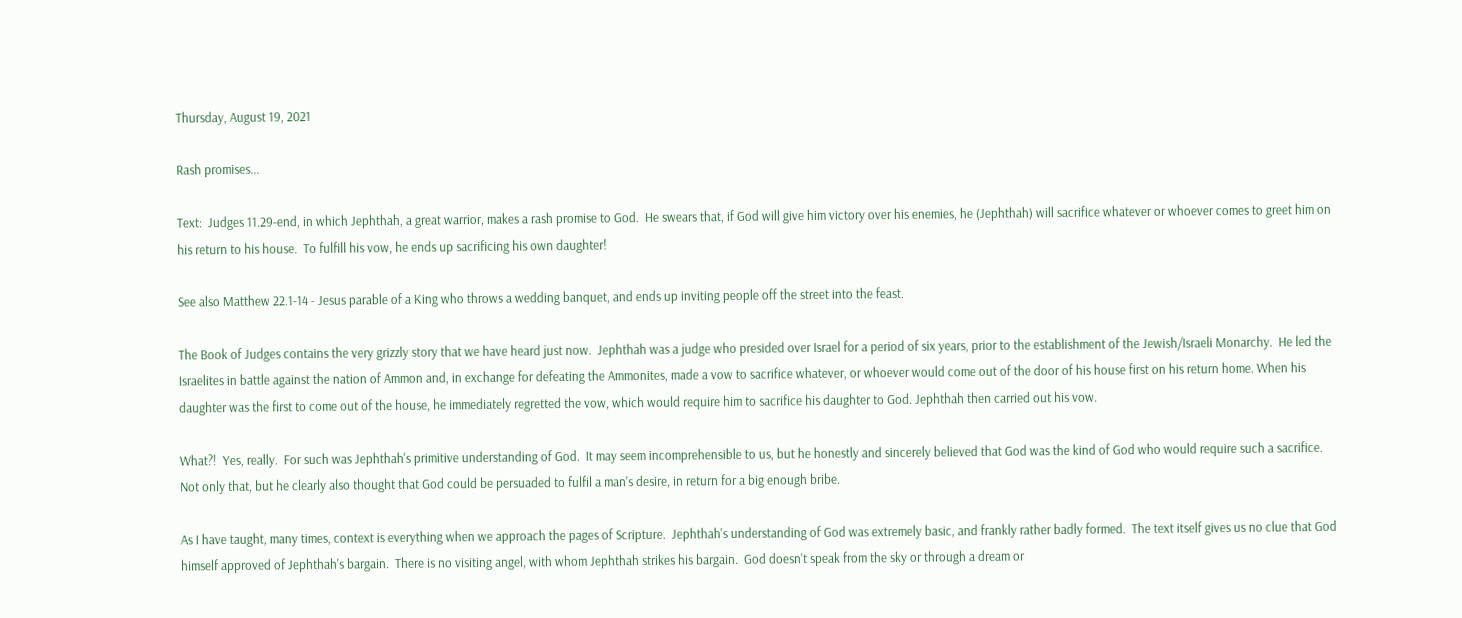Thursday, August 19, 2021

Rash promises...

Text:  Judges 11.29-end, in which Jephthah, a great warrior, makes a rash promise to God.  He swears that, if God will give him victory over his enemies, he (Jephthah) will sacrifice whatever or whoever comes to greet him on his return to his house.  To fulfill his vow, he ends up sacrificing his own daughter!

See also Matthew 22.1-14 - Jesus parable of a King who throws a wedding banquet, and ends up inviting people off the street into the feast.

The Book of Judges contains the very grizzly story that we have heard just now.  Jephthah was a judge who presided over Israel for a period of six years, prior to the establishment of the Jewish/Israeli Monarchy.  He led the Israelites in battle against the nation of Ammon and, in exchange for defeating the Ammonites, made a vow to sacrifice whatever, or whoever would come out of the door of his house first on his return home. When his daughter was the first to come out of the house, he immediately regretted the vow, which would require him to sacrifice his daughter to God. Jephthah then carried out his vow.

What?!  Yes, really.  For such was Jephthah's primitive understanding of God.  It may seem incomprehensible to us, but he honestly and sincerely believed that God was the kind of God who would require such a sacrifice.  Not only that, but he clearly also thought that God could be persuaded to fulfil a man's desire, in return for a big enough bribe.

As I have taught, many times, context is everything when we approach the pages of Scripture.  Jephthah's understanding of God was extremely basic, and frankly rather badly formed.  The text itself gives us no clue that God himself approved of Jephthah's bargain.  There is no visiting angel, with whom Jephthah strikes his bargain.  God doesn't speak from the sky or through a dream or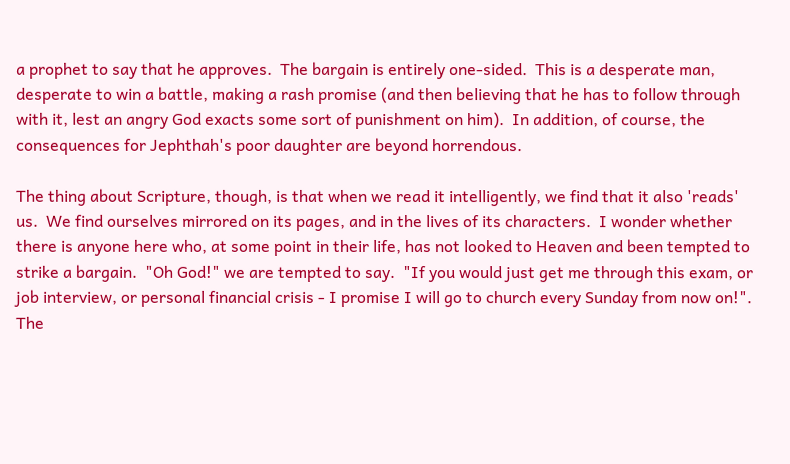a prophet to say that he approves.  The bargain is entirely one-sided.  This is a desperate man, desperate to win a battle, making a rash promise (and then believing that he has to follow through with it, lest an angry God exacts some sort of punishment on him).  In addition, of course, the consequences for Jephthah's poor daughter are beyond horrendous.

The thing about Scripture, though, is that when we read it intelligently, we find that it also 'reads' us.  We find ourselves mirrored on its pages, and in the lives of its characters.  I wonder whether there is anyone here who, at some point in their life, has not looked to Heaven and been tempted to strike a bargain.  "Oh God!" we are tempted to say.  "If you would just get me through this exam, or job interview, or personal financial crisis - I promise I will go to church every Sunday from now on!".  The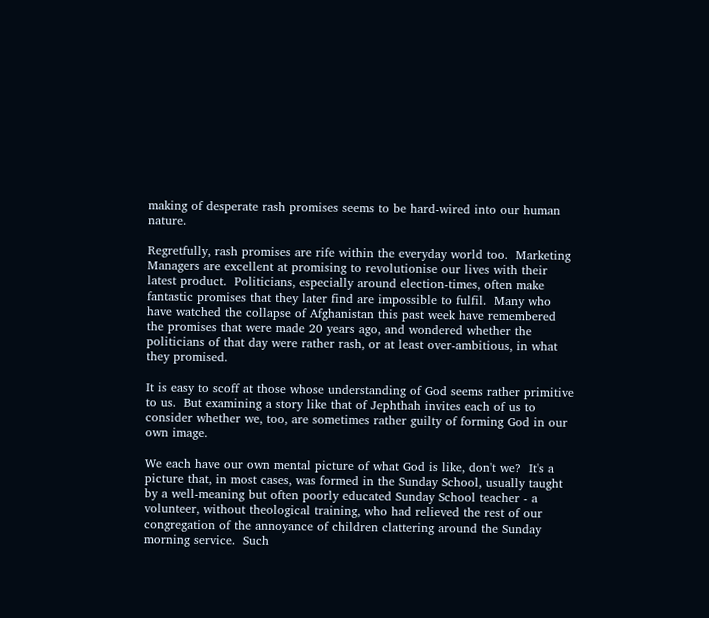making of desperate rash promises seems to be hard-wired into our human nature.

Regretfully, rash promises are rife within the everyday world too.  Marketing Managers are excellent at promising to revolutionise our lives with their latest product.  Politicians, especially around election-times, often make fantastic promises that they later find are impossible to fulfil.  Many who have watched the collapse of Afghanistan this past week have remembered the promises that were made 20 years ago, and wondered whether the politicians of that day were rather rash, or at least over-ambitious, in what they promised.

It is easy to scoff at those whose understanding of God seems rather primitive to us.  But examining a story like that of Jephthah invites each of us to consider whether we, too, are sometimes rather guilty of forming God in our own image.

We each have our own mental picture of what God is like, don't we?  It's a picture that, in most cases, was formed in the Sunday School, usually taught by a well-meaning but often poorly educated Sunday School teacher - a volunteer, without theological training, who had relieved the rest of our congregation of the annoyance of children clattering around the Sunday morning service.  Such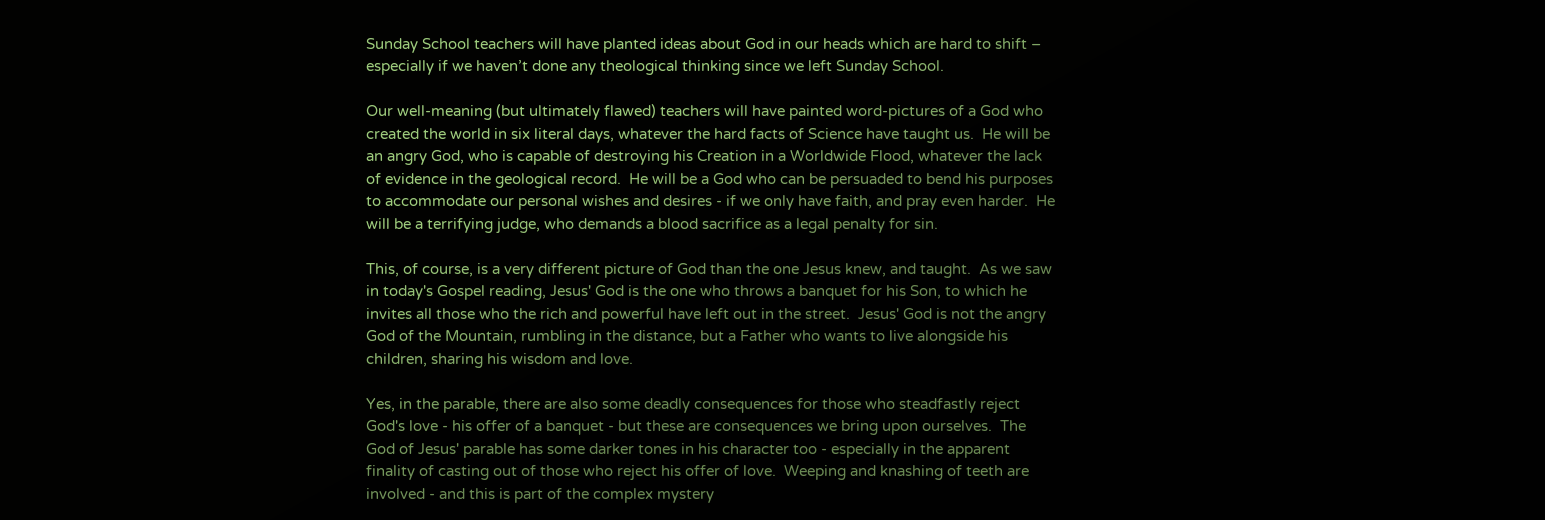Sunday School teachers will have planted ideas about God in our heads which are hard to shift – especially if we haven’t done any theological thinking since we left Sunday School.

Our well-meaning (but ultimately flawed) teachers will have painted word-pictures of a God who created the world in six literal days, whatever the hard facts of Science have taught us.  He will be an angry God, who is capable of destroying his Creation in a Worldwide Flood, whatever the lack of evidence in the geological record.  He will be a God who can be persuaded to bend his purposes to accommodate our personal wishes and desires - if we only have faith, and pray even harder.  He will be a terrifying judge, who demands a blood sacrifice as a legal penalty for sin.

This, of course, is a very different picture of God than the one Jesus knew, and taught.  As we saw in today's Gospel reading, Jesus' God is the one who throws a banquet for his Son, to which he invites all those who the rich and powerful have left out in the street.  Jesus' God is not the angry God of the Mountain, rumbling in the distance, but a Father who wants to live alongside his children, sharing his wisdom and love.

Yes, in the parable, there are also some deadly consequences for those who steadfastly reject God's love - his offer of a banquet - but these are consequences we bring upon ourselves.  The God of Jesus' parable has some darker tones in his character too - especially in the apparent finality of casting out of those who reject his offer of love.  Weeping and knashing of teeth are involved - and this is part of the complex mystery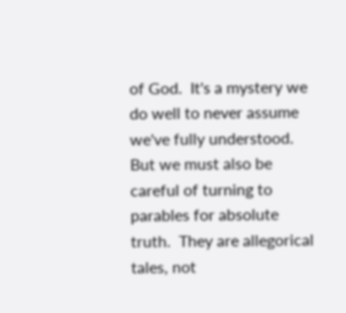of God.  It's a mystery we do well to never assume we've fully understood.  But we must also be careful of turning to parables for absolute truth.  They are allegorical tales, not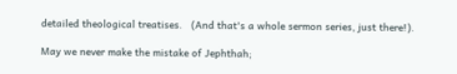detailed theological treatises.   (And that's a whole sermon series, just there!).

May we never make the mistake of Jephthah;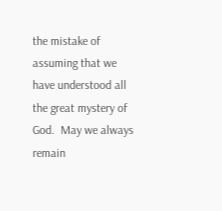the mistake of assuming that we have understood all the great mystery of God.  May we always remain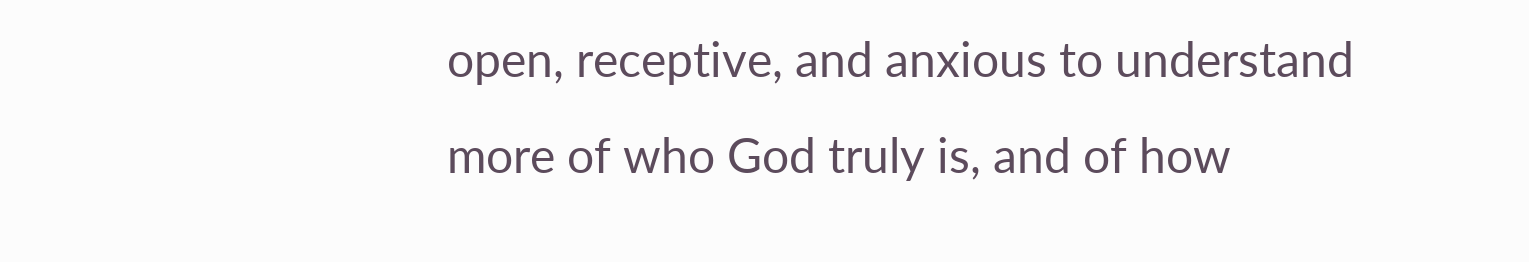open, receptive, and anxious to understand more of who God truly is, and of how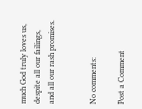much God truly loves us, despite all our failings, and all our rash promises.


No comments:

Post a Comment